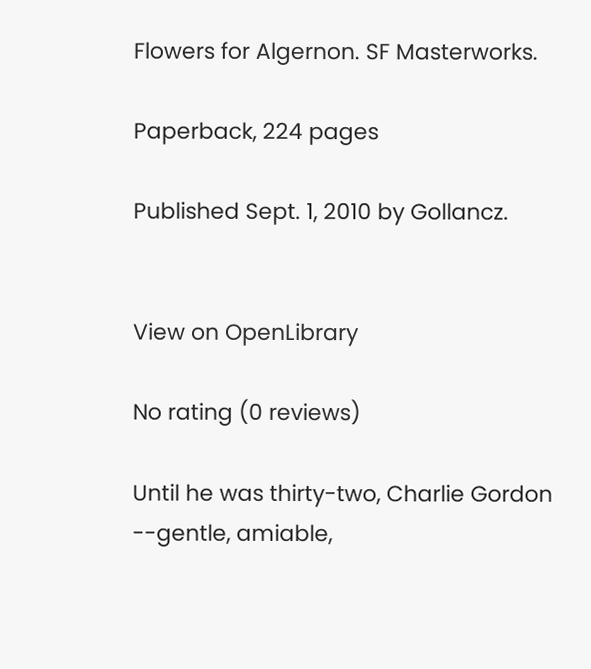Flowers for Algernon. SF Masterworks.

Paperback, 224 pages

Published Sept. 1, 2010 by Gollancz.


View on OpenLibrary

No rating (0 reviews)

Until he was thirty-two, Charlie Gordon --gentle, amiable,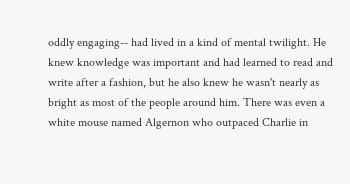oddly engaging-- had lived in a kind of mental twilight. He knew knowledge was important and had learned to read and write after a fashion, but he also knew he wasn't nearly as bright as most of the people around him. There was even a white mouse named Algernon who outpaced Charlie in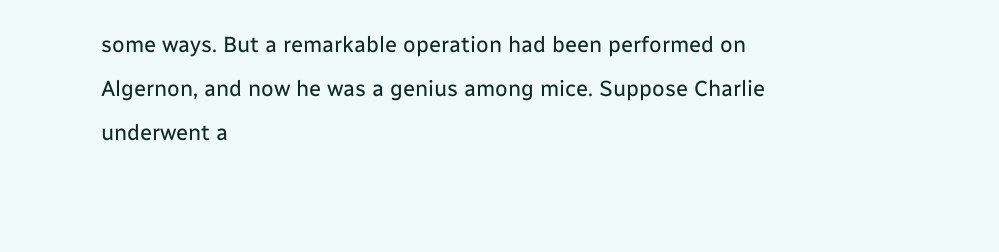some ways. But a remarkable operation had been performed on Algernon, and now he was a genius among mice. Suppose Charlie underwent a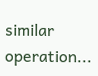similar operation...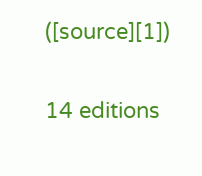([source][1])


14 editions